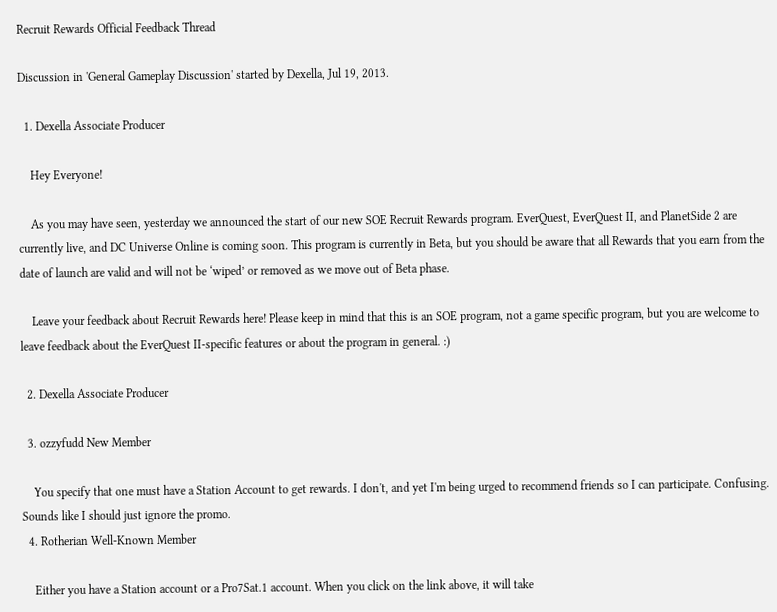Recruit Rewards Official Feedback Thread

Discussion in 'General Gameplay Discussion' started by Dexella, Jul 19, 2013.

  1. Dexella Associate Producer

    Hey Everyone!

    As you may have seen, yesterday we announced the start of our new SOE Recruit Rewards program. EverQuest, EverQuest II, and PlanetSide 2 are currently live, and DC Universe Online is coming soon. This program is currently in Beta, but you should be aware that all Rewards that you earn from the date of launch are valid and will not be ‘wiped’ or removed as we move out of Beta phase.

    Leave your feedback about Recruit Rewards here! Please keep in mind that this is an SOE program, not a game specific program, but you are welcome to leave feedback about the EverQuest II-specific features or about the program in general. :)

  2. Dexella Associate Producer

  3. ozzyfudd New Member

    You specify that one must have a Station Account to get rewards. I don't, and yet I'm being urged to recommend friends so I can participate. Confusing. Sounds like I should just ignore the promo.
  4. Rotherian Well-Known Member

    Either you have a Station account or a Pro7Sat.1 account. When you click on the link above, it will take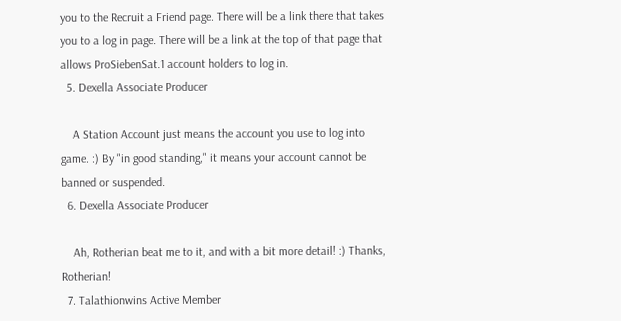you to the Recruit a Friend page. There will be a link there that takes you to a log in page. There will be a link at the top of that page that allows ProSiebenSat.1 account holders to log in.
  5. Dexella Associate Producer

    A Station Account just means the account you use to log into game. :) By "in good standing," it means your account cannot be banned or suspended.
  6. Dexella Associate Producer

    Ah, Rotherian beat me to it, and with a bit more detail! :) Thanks, Rotherian!
  7. Talathionwins Active Member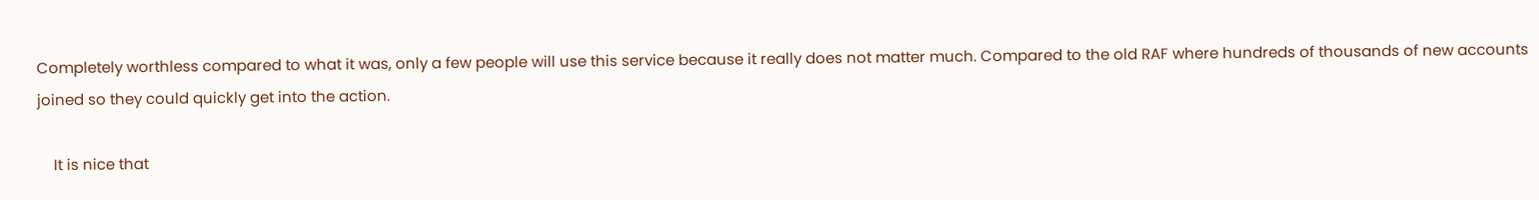Completely worthless compared to what it was, only a few people will use this service because it really does not matter much. Compared to the old RAF where hundreds of thousands of new accounts joined so they could quickly get into the action.

    It is nice that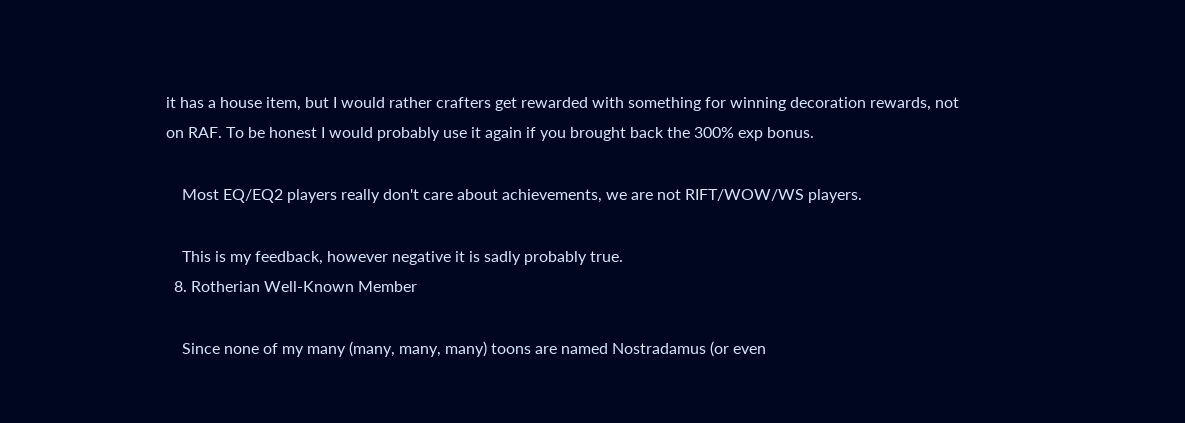it has a house item, but I would rather crafters get rewarded with something for winning decoration rewards, not on RAF. To be honest I would probably use it again if you brought back the 300% exp bonus.

    Most EQ/EQ2 players really don't care about achievements, we are not RIFT/WOW/WS players.

    This is my feedback, however negative it is sadly probably true.
  8. Rotherian Well-Known Member

    Since none of my many (many, many, many) toons are named Nostradamus (or even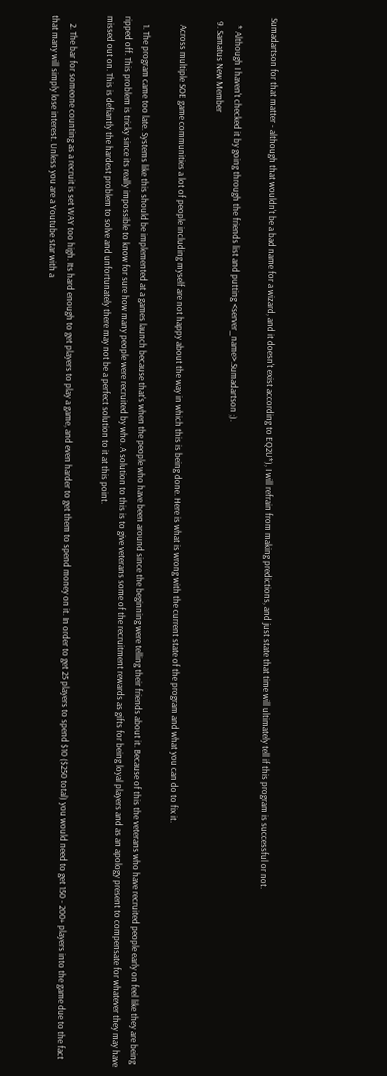Sumadartson for that matter - although that wouldn't be a bad name for a wizard, and it doesn't exist according to EQ2U*), I will refrain from making predictions, and just state that time will ultimately tell if this program is successful or not.

    * Although I haven't checked it by going through the friends list and putting <server_name>.Sumadartson ;).
  9. Samatus New Member

    Across multiple SOE game communities a lot of people including myself are not happy about the way in which this is being done. Here is what is wrong with the current state of the program and what you can do to fix it.

    1. The program came too late. Systems like this should be implemented at a games launch because that's when the people who have been around since the beginning were telling their friends about it. Because of this the veterans who have recruited people early on feel like they are being ripped off. This problem is tricky since its really impossible to know for sure how many people were recruited by who. A solution to this is to give veterans some of the recruitment rewards as gifts for being loyal players and as an apology present to compensate for whatever they may have missed out on. This is defiantly the hardest problem to solve and unfortunately there may not be a perfect solution to it at this point.

    2. The bar for someone counting as a recruit is set WAY too high. Its hard enough to get players to play a game, and even harder to get them to spend money on it. In order to get 25 players to spend $10 ($250 total) you would need to get 150 - 200+ players into the game due to the fact that many will simply lose interest. Unless you are a Youtube star with a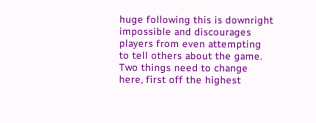huge following this is downright impossible and discourages players from even attempting to tell others about the game. Two things need to change here, first off the highest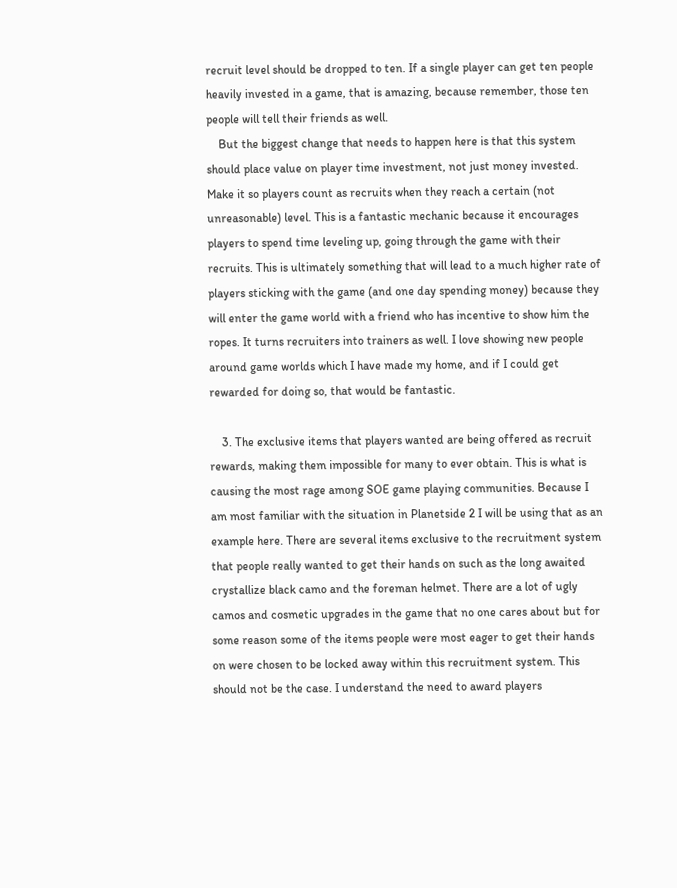recruit level should be dropped to ten. If a single player can get ten people heavily invested in a game, that is amazing, because remember, those ten people will tell their friends as well.
    But the biggest change that needs to happen here is that this system should place value on player time investment, not just money invested. Make it so players count as recruits when they reach a certain (not unreasonable) level. This is a fantastic mechanic because it encourages players to spend time leveling up, going through the game with their recruits. This is ultimately something that will lead to a much higher rate of players sticking with the game (and one day spending money) because they will enter the game world with a friend who has incentive to show him the ropes. It turns recruiters into trainers as well. I love showing new people around game worlds which I have made my home, and if I could get rewarded for doing so, that would be fantastic.

    3. The exclusive items that players wanted are being offered as recruit rewards, making them impossible for many to ever obtain. This is what is causing the most rage among SOE game playing communities. Because I am most familiar with the situation in Planetside 2 I will be using that as an example here. There are several items exclusive to the recruitment system that people really wanted to get their hands on such as the long awaited crystallize black camo and the foreman helmet. There are a lot of ugly camos and cosmetic upgrades in the game that no one cares about but for some reason some of the items people were most eager to get their hands on were chosen to be locked away within this recruitment system. This should not be the case. I understand the need to award players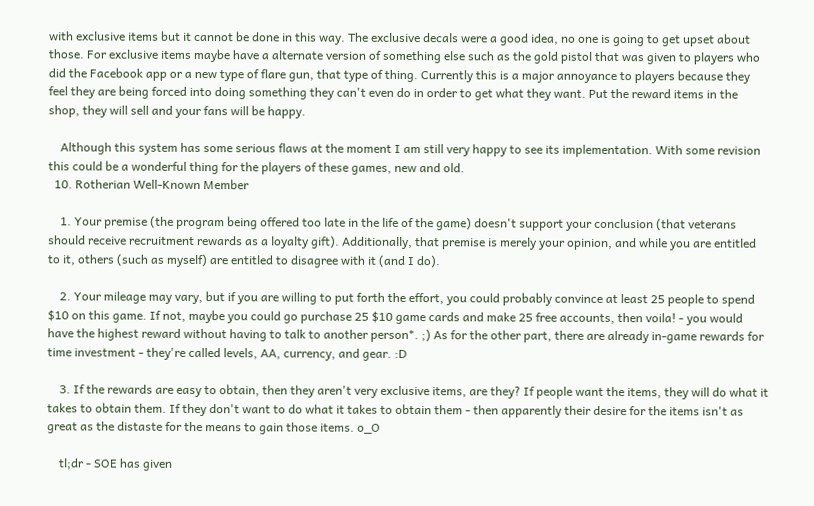with exclusive items but it cannot be done in this way. The exclusive decals were a good idea, no one is going to get upset about those. For exclusive items maybe have a alternate version of something else such as the gold pistol that was given to players who did the Facebook app or a new type of flare gun, that type of thing. Currently this is a major annoyance to players because they feel they are being forced into doing something they can't even do in order to get what they want. Put the reward items in the shop, they will sell and your fans will be happy.

    Although this system has some serious flaws at the moment I am still very happy to see its implementation. With some revision this could be a wonderful thing for the players of these games, new and old.
  10. Rotherian Well-Known Member

    1. Your premise (the program being offered too late in the life of the game) doesn't support your conclusion (that veterans should receive recruitment rewards as a loyalty gift). Additionally, that premise is merely your opinion, and while you are entitled to it, others (such as myself) are entitled to disagree with it (and I do).

    2. Your mileage may vary, but if you are willing to put forth the effort, you could probably convince at least 25 people to spend $10 on this game. If not, maybe you could go purchase 25 $10 game cards and make 25 free accounts, then voila! - you would have the highest reward without having to talk to another person*. ;) As for the other part, there are already in-game rewards for time investment - they're called levels, AA, currency, and gear. :D

    3. If the rewards are easy to obtain, then they aren't very exclusive items, are they? If people want the items, they will do what it takes to obtain them. If they don't want to do what it takes to obtain them - then apparently their desire for the items isn't as great as the distaste for the means to gain those items. o_O

    tl;dr - SOE has given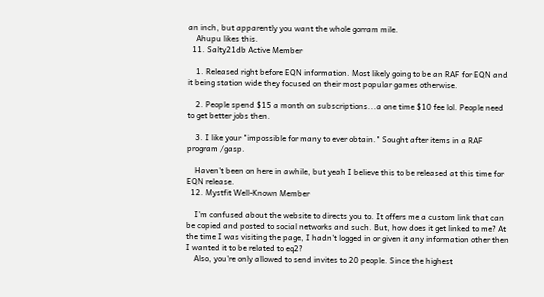an inch, but apparently you want the whole gorram mile.
    Ahupu likes this.
  11. Salty21db Active Member

    1. Released right before EQN information. Most likely going to be an RAF for EQN and it being station wide they focused on their most popular games otherwise.

    2. People spend $15 a month on subscriptions...a one time $10 fee lol. People need to get better jobs then.

    3. I like your "impossible for many to ever obtain." Sought after items in a RAF program /gasp.

    Haven't been on here in awhile, but yeah I believe this to be released at this time for EQN release.
  12. Mystfit Well-Known Member

    I'm confused about the website to directs you to. It offers me a custom link that can be copied and posted to social networks and such. But, how does it get linked to me? At the time I was visiting the page, I hadn't logged in or given it any information other then I wanted it to be related to eq2?
    Also, you're only allowed to send invites to 20 people. Since the highest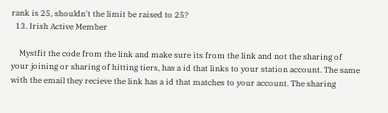rank is 25, shouldn't the limit be raised to 25?
  13. Irish Active Member

    Mystfit the code from the link and make sure its from the link and not the sharing of your joining or sharing of hitting tiers, has a id that links to your station account. The same with the email they recieve the link has a id that matches to your account. The sharing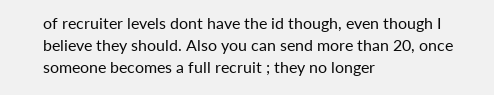of recruiter levels dont have the id though, even though I believe they should. Also you can send more than 20, once someone becomes a full recruit ; they no longer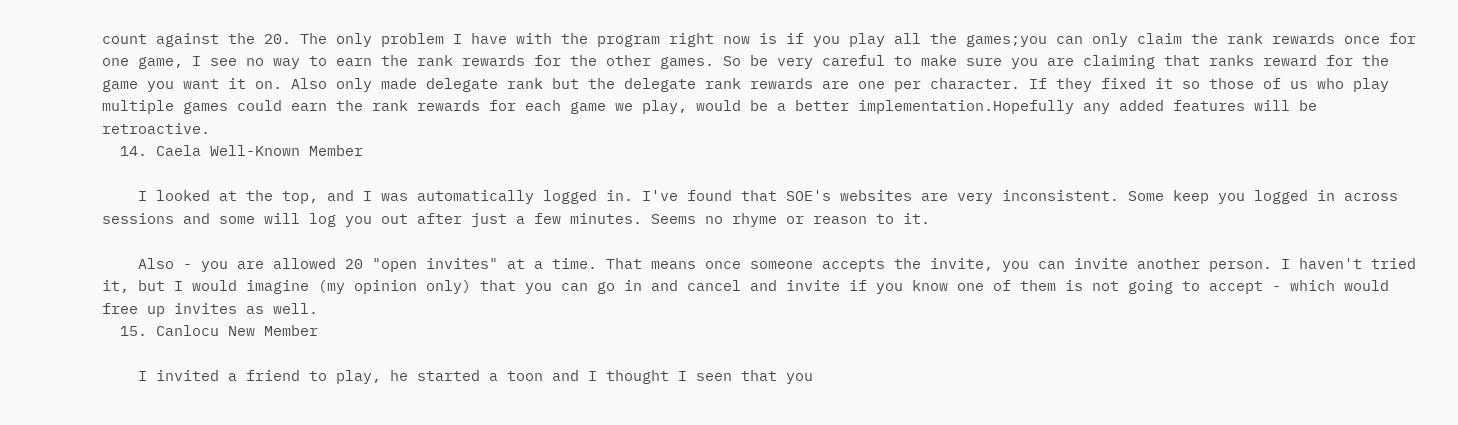count against the 20. The only problem I have with the program right now is if you play all the games;you can only claim the rank rewards once for one game, I see no way to earn the rank rewards for the other games. So be very careful to make sure you are claiming that ranks reward for the game you want it on. Also only made delegate rank but the delegate rank rewards are one per character. If they fixed it so those of us who play multiple games could earn the rank rewards for each game we play, would be a better implementation.Hopefully any added features will be retroactive.
  14. Caela Well-Known Member

    I looked at the top, and I was automatically logged in. I've found that SOE's websites are very inconsistent. Some keep you logged in across sessions and some will log you out after just a few minutes. Seems no rhyme or reason to it.

    Also - you are allowed 20 "open invites" at a time. That means once someone accepts the invite, you can invite another person. I haven't tried it, but I would imagine (my opinion only) that you can go in and cancel and invite if you know one of them is not going to accept - which would free up invites as well.
  15. Canlocu New Member

    I invited a friend to play, he started a toon and I thought I seen that you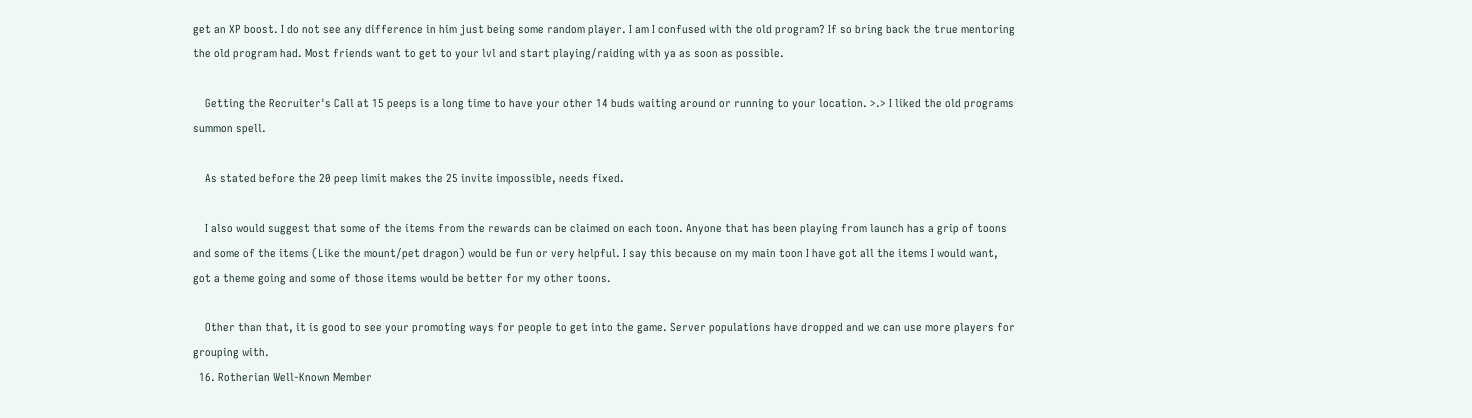get an XP boost. I do not see any difference in him just being some random player. I am I confused with the old program? If so bring back the true mentoring the old program had. Most friends want to get to your lvl and start playing/raiding with ya as soon as possible.

    Getting the Recruiter's Call at 15 peeps is a long time to have your other 14 buds waiting around or running to your location. >.> I liked the old programs summon spell.

    As stated before the 20 peep limit makes the 25 invite impossible, needs fixed.

    I also would suggest that some of the items from the rewards can be claimed on each toon. Anyone that has been playing from launch has a grip of toons and some of the items (Like the mount/pet dragon) would be fun or very helpful. I say this because on my main toon I have got all the items I would want, got a theme going and some of those items would be better for my other toons.

    Other than that, it is good to see your promoting ways for people to get into the game. Server populations have dropped and we can use more players for grouping with.
  16. Rotherian Well-Known Member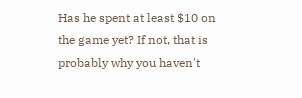Has he spent at least $10 on the game yet? If not, that is probably why you haven't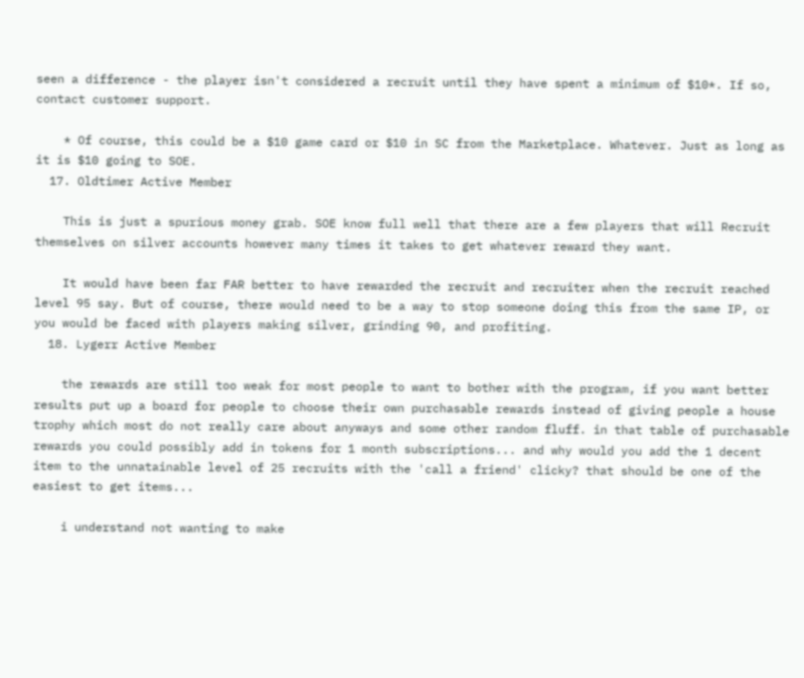seen a difference - the player isn't considered a recruit until they have spent a minimum of $10*. If so, contact customer support.

    * Of course, this could be a $10 game card or $10 in SC from the Marketplace. Whatever. Just as long as it is $10 going to SOE.
  17. Oldtimer Active Member

    This is just a spurious money grab. SOE know full well that there are a few players that will Recruit themselves on silver accounts however many times it takes to get whatever reward they want.

    It would have been far FAR better to have rewarded the recruit and recruiter when the recruit reached level 95 say. But of course, there would need to be a way to stop someone doing this from the same IP, or you would be faced with players making silver, grinding 90, and profiting.
  18. Lygerr Active Member

    the rewards are still too weak for most people to want to bother with the program, if you want better results put up a board for people to choose their own purchasable rewards instead of giving people a house trophy which most do not really care about anyways and some other random fluff. in that table of purchasable rewards you could possibly add in tokens for 1 month subscriptions... and why would you add the 1 decent item to the unnatainable level of 25 recruits with the 'call a friend' clicky? that should be one of the easiest to get items...

    i understand not wanting to make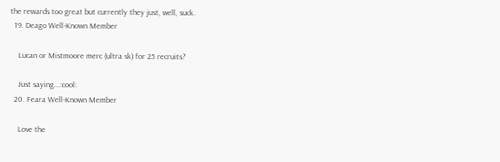the rewards too great but currently they just, well, suck.
  19. Deago Well-Known Member

    Lucan or Mistmoore merc (ultra sk) for 25 recruits?

    Just saying...:cool:
  20. Feara Well-Known Member

    Love the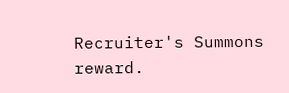Recruiter's Summons reward.